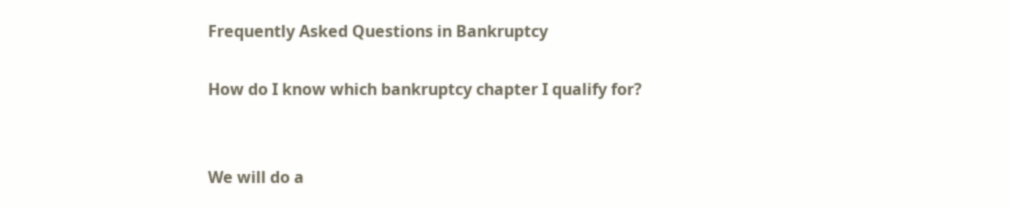Frequently Asked Questions in Bankruptcy

How do I know which bankruptcy chapter I qualify for?


We will do a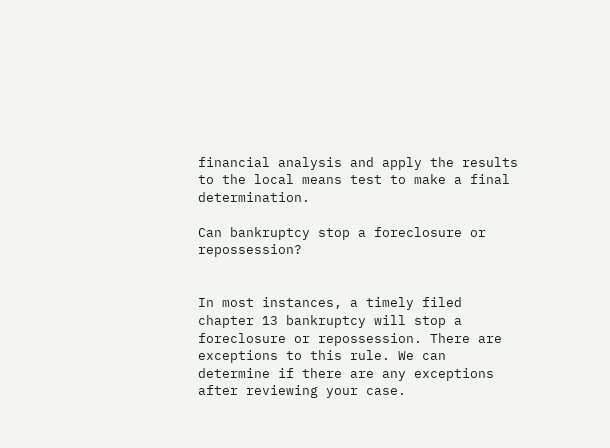financial analysis and apply the results to the local means test to make a final determination.

Can bankruptcy stop a foreclosure or repossession?


In most instances, a timely filed chapter 13 bankruptcy will stop a foreclosure or repossession. There are exceptions to this rule. We can determine if there are any exceptions after reviewing your case.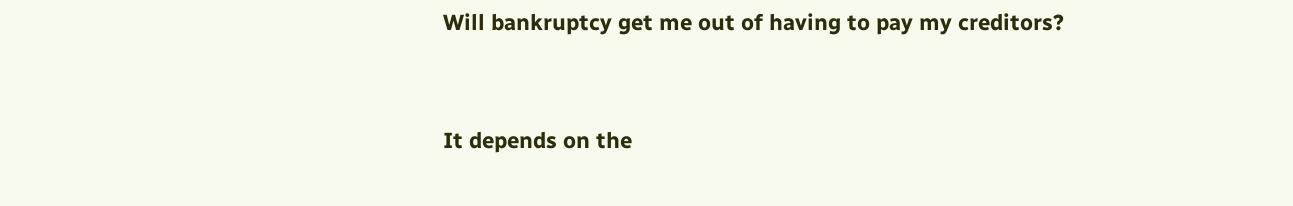Will bankruptcy get me out of having to pay my creditors?


It depends on the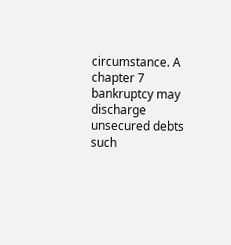circumstance. A chapter 7 bankruptcy may discharge unsecured debts such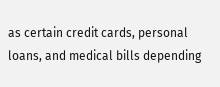as certain credit cards, personal loans, and medical bills depending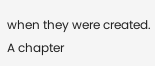when they were created. A chapter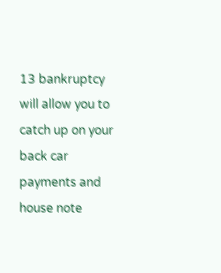13 bankruptcy will allow you to catch up on your back car payments and house note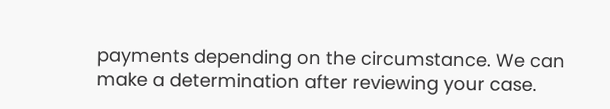payments depending on the circumstance. We can make a determination after reviewing your case.